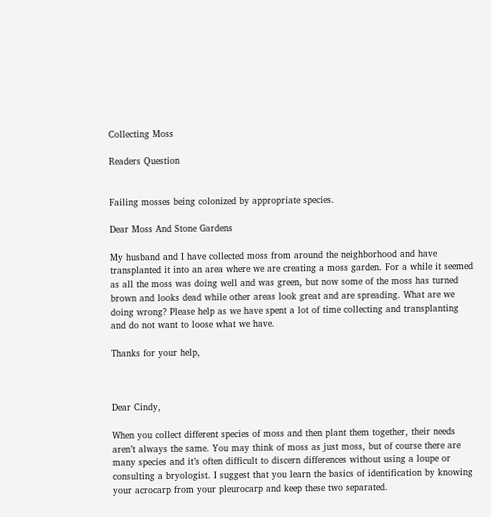Collecting Moss

Readers Question


Failing mosses being colonized by appropriate species.

Dear Moss And Stone Gardens

My husband and I have collected moss from around the neighborhood and have transplanted it into an area where we are creating a moss garden. For a while it seemed as all the moss was doing well and was green, but now some of the moss has turned brown and looks dead while other areas look great and are spreading. What are we doing wrong? Please help as we have spent a lot of time collecting and transplanting and do not want to loose what we have.

Thanks for your help,



Dear Cindy,

When you collect different species of moss and then plant them together, their needs aren’t always the same. You may think of moss as just moss, but of course there are many species and it’s often difficult to discern differences without using a loupe or consulting a bryologist. I suggest that you learn the basics of identification by knowing your acrocarp from your pleurocarp and keep these two separated.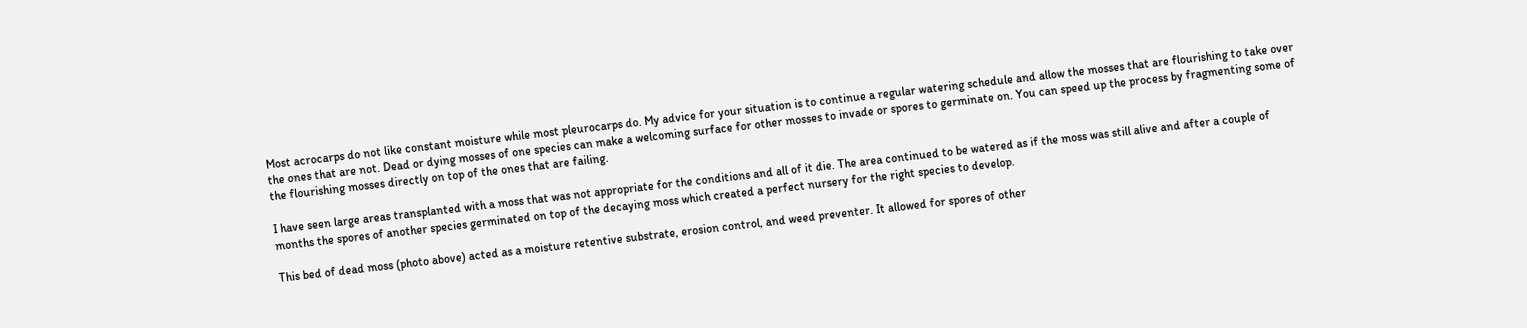Most acrocarps do not like constant moisture while most pleurocarps do. My advice for your situation is to continue a regular watering schedule and allow the mosses that are flourishing to take over the ones that are not. Dead or dying mosses of one species can make a welcoming surface for other mosses to invade or spores to germinate on. You can speed up the process by fragmenting some of the flourishing mosses directly on top of the ones that are failing.

I have seen large areas transplanted with a moss that was not appropriate for the conditions and all of it die. The area continued to be watered as if the moss was still alive and after a couple of months the spores of another species germinated on top of the decaying moss which created a perfect nursery for the right species to develop.

This bed of dead moss (photo above) acted as a moisture retentive substrate, erosion control, and weed preventer. It allowed for spores of other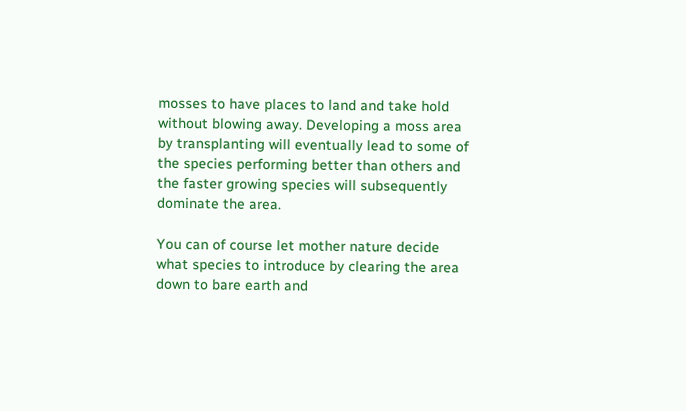mosses to have places to land and take hold without blowing away. Developing a moss area by transplanting will eventually lead to some of the species performing better than others and the faster growing species will subsequently dominate the area.

You can of course let mother nature decide what species to introduce by clearing the area down to bare earth and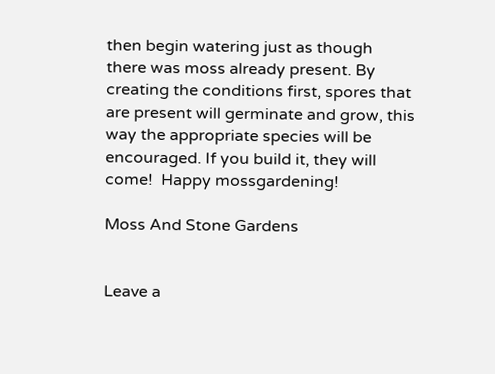then begin watering just as though there was moss already present. By creating the conditions first, spores that are present will germinate and grow, this way the appropriate species will be encouraged. If you build it, they will come!  Happy mossgardening!

Moss And Stone Gardens


Leave a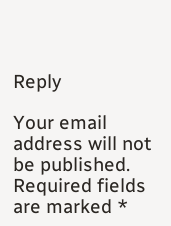Reply

Your email address will not be published. Required fields are marked *